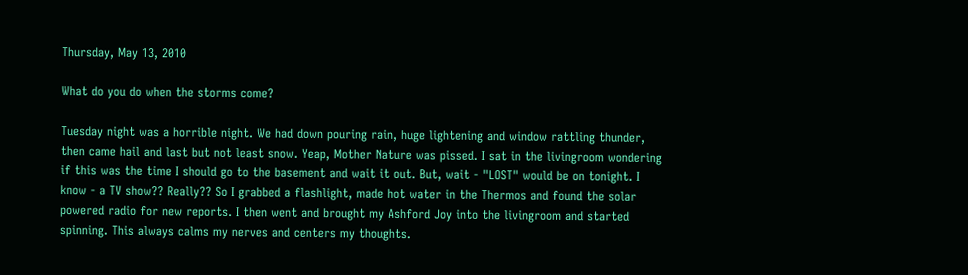Thursday, May 13, 2010

What do you do when the storms come?

Tuesday night was a horrible night. We had down pouring rain, huge lightening and window rattling thunder, then came hail and last but not least snow. Yeap, Mother Nature was pissed. I sat in the livingroom wondering if this was the time I should go to the basement and wait it out. But, wait - "LOST" would be on tonight. I know - a TV show?? Really?? So I grabbed a flashlight, made hot water in the Thermos and found the solar powered radio for new reports. I then went and brought my Ashford Joy into the livingroom and started spinning. This always calms my nerves and centers my thoughts.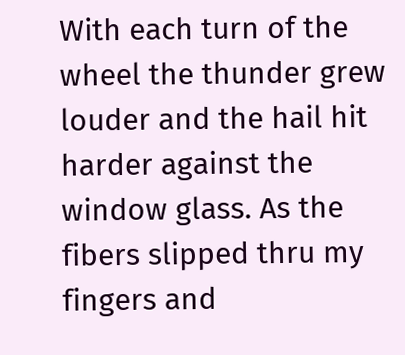With each turn of the wheel the thunder grew louder and the hail hit harder against the window glass. As the fibers slipped thru my fingers and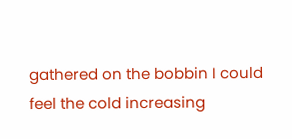gathered on the bobbin I could feel the cold increasing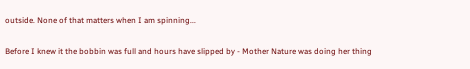outside. None of that matters when I am spinning...

Before I knew it the bobbin was full and hours have slipped by - Mother Nature was doing her thing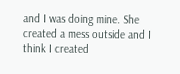and I was doing mine. She created a mess outside and I think I created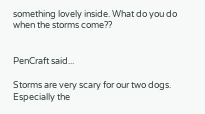something lovely inside. What do you do when the storms come??


PenCraft said...

Storms are very scary for our two dogs. Especially the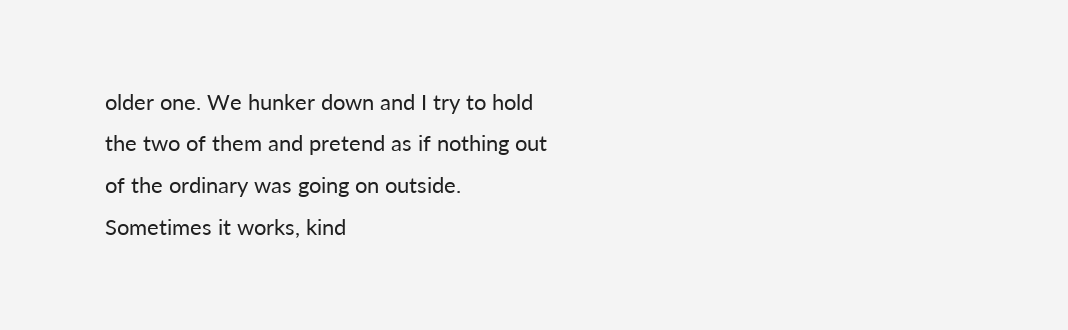older one. We hunker down and I try to hold the two of them and pretend as if nothing out of the ordinary was going on outside. Sometimes it works, kind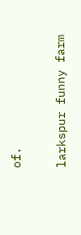of.

larkspur funny farm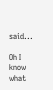said...

Oh I know what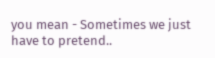you mean - Sometimes we just have to pretend..